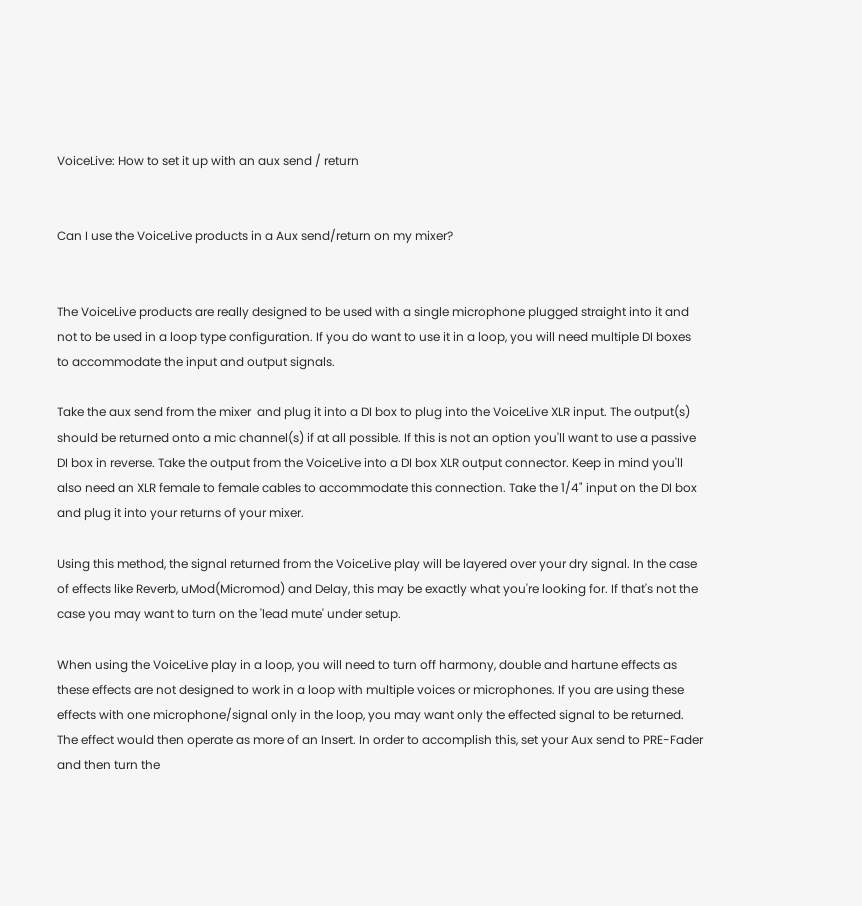VoiceLive: How to set it up with an aux send / return


Can I use the VoiceLive products in a Aux send/return on my mixer?


The VoiceLive products are really designed to be used with a single microphone plugged straight into it and not to be used in a loop type configuration. If you do want to use it in a loop, you will need multiple DI boxes to accommodate the input and output signals.

Take the aux send from the mixer  and plug it into a DI box to plug into the VoiceLive XLR input. The output(s) should be returned onto a mic channel(s) if at all possible. If this is not an option you'll want to use a passive DI box in reverse. Take the output from the VoiceLive into a DI box XLR output connector. Keep in mind you'll also need an XLR female to female cables to accommodate this connection. Take the 1/4" input on the DI box and plug it into your returns of your mixer.

Using this method, the signal returned from the VoiceLive play will be layered over your dry signal. In the case of effects like Reverb, uMod(Micromod) and Delay, this may be exactly what you're looking for. If that's not the case you may want to turn on the 'lead mute' under setup.

When using the VoiceLive play in a loop, you will need to turn off harmony, double and hartune effects as these effects are not designed to work in a loop with multiple voices or microphones. If you are using these effects with one microphone/signal only in the loop, you may want only the effected signal to be returned. The effect would then operate as more of an Insert. In order to accomplish this, set your Aux send to PRE-Fader and then turn the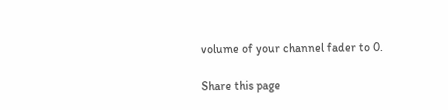volume of your channel fader to 0.

Share this page